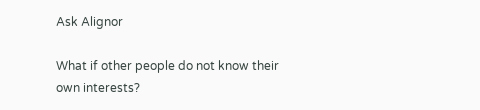Ask Alignor

What if other people do not know their own interests?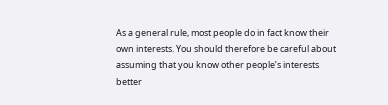As a general rule, most people do in fact know their own interests. You should therefore be careful about assuming that you know other people’s interests better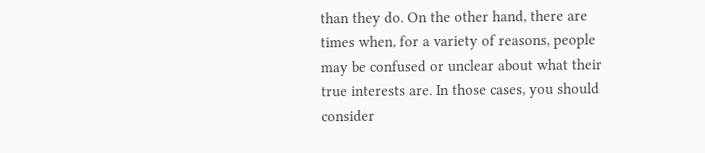than they do. On the other hand, there are times when, for a variety of reasons, people may be confused or unclear about what their true interests are. In those cases, you should consider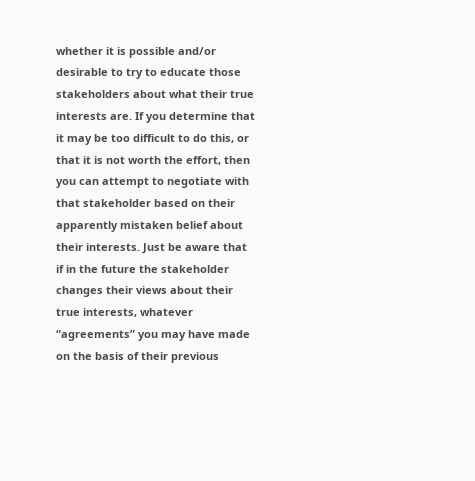whether it is possible and/or desirable to try to educate those stakeholders about what their true interests are. If you determine that it may be too difficult to do this, or that it is not worth the effort, then you can attempt to negotiate with that stakeholder based on their apparently mistaken belief about their interests. Just be aware that if in the future the stakeholder changes their views about their true interests, whatever “agreements” you may have made on the basis of their previous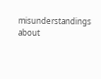misunderstandings about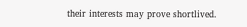their interests may prove shortlived.